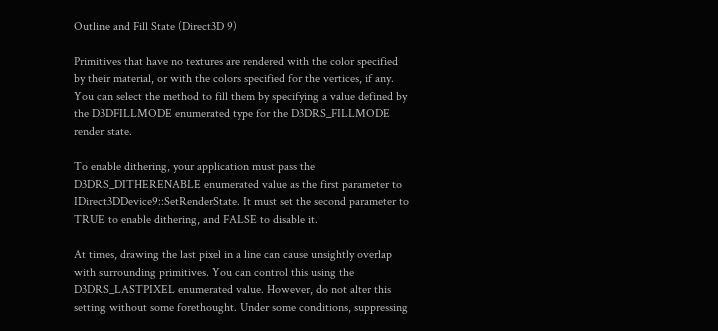Outline and Fill State (Direct3D 9)

Primitives that have no textures are rendered with the color specified by their material, or with the colors specified for the vertices, if any. You can select the method to fill them by specifying a value defined by the D3DFILLMODE enumerated type for the D3DRS_FILLMODE render state.

To enable dithering, your application must pass the D3DRS_DITHERENABLE enumerated value as the first parameter to IDirect3DDevice9::SetRenderState. It must set the second parameter to TRUE to enable dithering, and FALSE to disable it.

At times, drawing the last pixel in a line can cause unsightly overlap with surrounding primitives. You can control this using the D3DRS_LASTPIXEL enumerated value. However, do not alter this setting without some forethought. Under some conditions, suppressing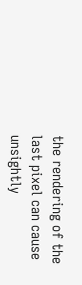the rendering of the last pixel can cause unsightly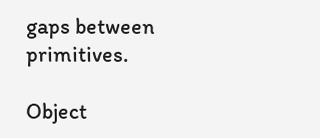gaps between primitives.

Object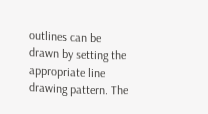outlines can be drawn by setting the appropriate line drawing pattern. The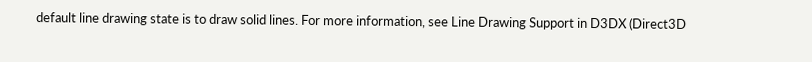default line drawing state is to draw solid lines. For more information, see Line Drawing Support in D3DX (Direct3D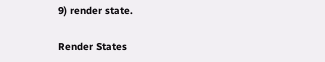9) render state.

Render States